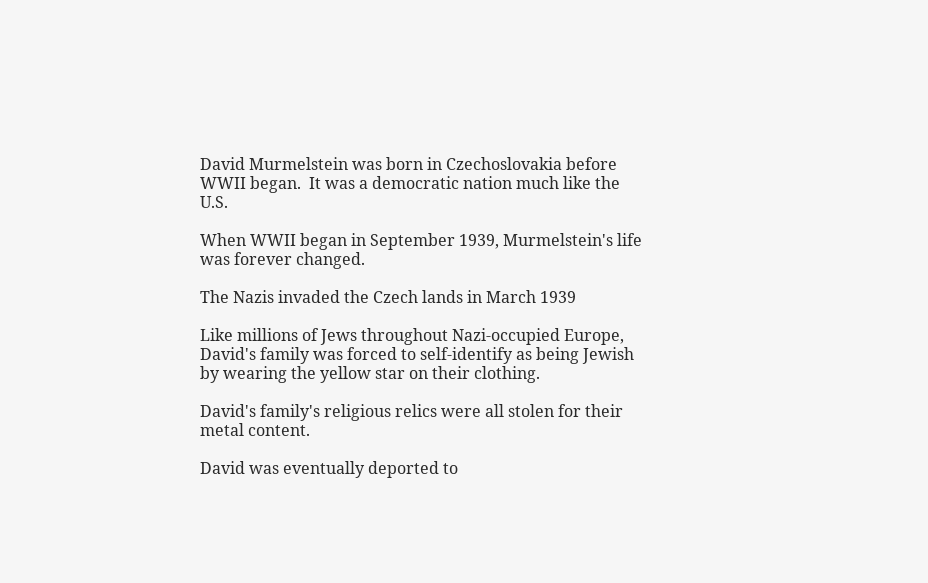David Murmelstein was born in Czechoslovakia before WWII began.  It was a democratic nation much like the U.S.

When WWII began in September 1939, Murmelstein's life was forever changed.

The Nazis invaded the Czech lands in March 1939

Like millions of Jews throughout Nazi-occupied Europe, David's family was forced to self-identify as being Jewish by wearing the yellow star on their clothing.

David's family's religious relics were all stolen for their metal content.

David was eventually deported to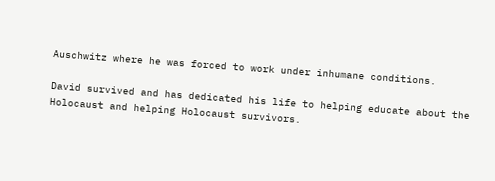Auschwitz where he was forced to work under inhumane conditions.

David survived and has dedicated his life to helping educate about the Holocaust and helping Holocaust survivors.